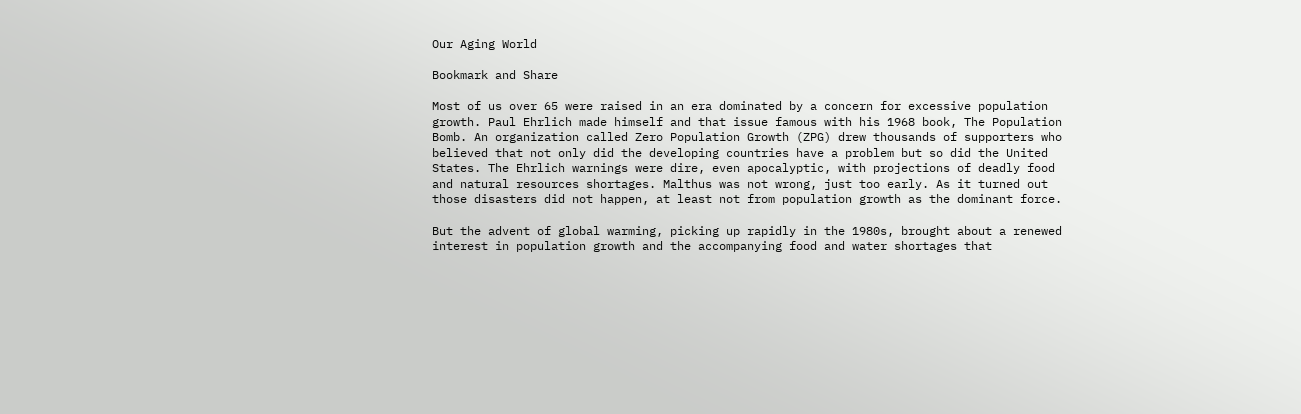Our Aging World

Bookmark and Share

Most of us over 65 were raised in an era dominated by a concern for excessive population growth. Paul Ehrlich made himself and that issue famous with his 1968 book, The Population Bomb. An organization called Zero Population Growth (ZPG) drew thousands of supporters who believed that not only did the developing countries have a problem but so did the United States. The Ehrlich warnings were dire, even apocalyptic, with projections of deadly food and natural resources shortages. Malthus was not wrong, just too early. As it turned out those disasters did not happen, at least not from population growth as the dominant force.

But the advent of global warming, picking up rapidly in the 1980s, brought about a renewed interest in population growth and the accompanying food and water shortages that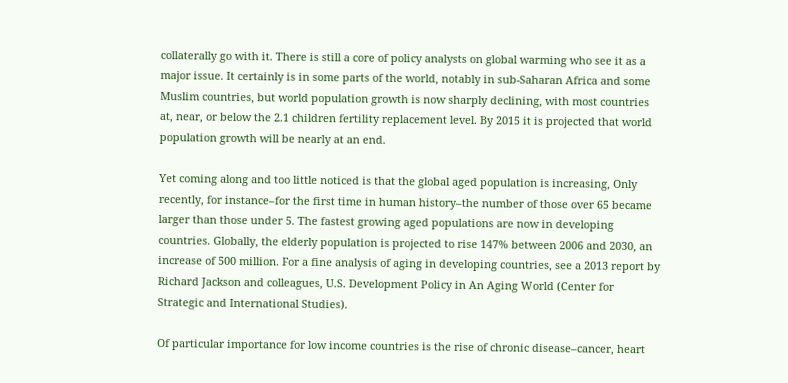collaterally go with it. There is still a core of policy analysts on global warming who see it as a major issue. It certainly is in some parts of the world, notably in sub-Saharan Africa and some Muslim countries, but world population growth is now sharply declining, with most countries at, near, or below the 2.1 children fertility replacement level. By 2015 it is projected that world population growth will be nearly at an end.

Yet coming along and too little noticed is that the global aged population is increasing, Only recently, for instance–for the first time in human history–the number of those over 65 became larger than those under 5. The fastest growing aged populations are now in developing countries. Globally, the elderly population is projected to rise 147% between 2006 and 2030, an increase of 500 million. For a fine analysis of aging in developing countries, see a 2013 report by Richard Jackson and colleagues, U.S. Development Policy in An Aging World (Center for Strategic and International Studies).

Of particular importance for low income countries is the rise of chronic disease–cancer, heart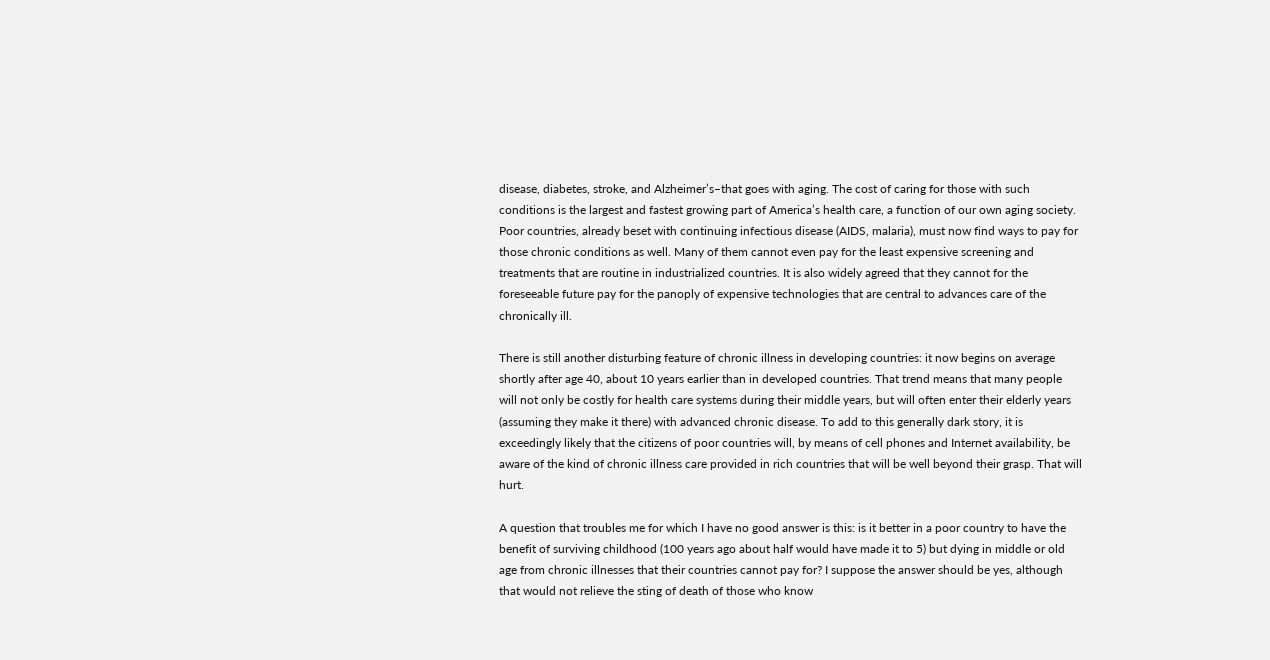disease, diabetes, stroke, and Alzheimer’s–that goes with aging. The cost of caring for those with such conditions is the largest and fastest growing part of America’s health care, a function of our own aging society. Poor countries, already beset with continuing infectious disease (AIDS, malaria), must now find ways to pay for those chronic conditions as well. Many of them cannot even pay for the least expensive screening and treatments that are routine in industrialized countries. It is also widely agreed that they cannot for the foreseeable future pay for the panoply of expensive technologies that are central to advances care of the chronically ill.

There is still another disturbing feature of chronic illness in developing countries: it now begins on average shortly after age 40, about 10 years earlier than in developed countries. That trend means that many people will not only be costly for health care systems during their middle years, but will often enter their elderly years (assuming they make it there) with advanced chronic disease. To add to this generally dark story, it is exceedingly likely that the citizens of poor countries will, by means of cell phones and Internet availability, be aware of the kind of chronic illness care provided in rich countries that will be well beyond their grasp. That will hurt.

A question that troubles me for which I have no good answer is this: is it better in a poor country to have the benefit of surviving childhood (100 years ago about half would have made it to 5) but dying in middle or old age from chronic illnesses that their countries cannot pay for? I suppose the answer should be yes, although that would not relieve the sting of death of those who know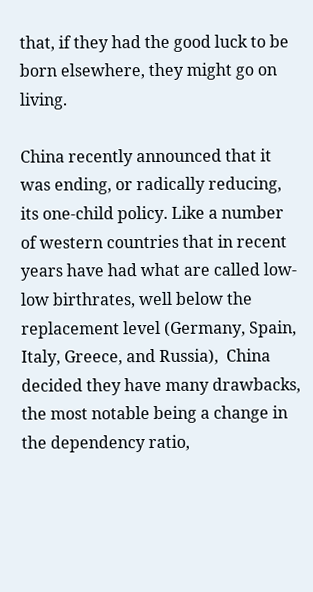that, if they had the good luck to be born elsewhere, they might go on living.

China recently announced that it was ending, or radically reducing, its one-child policy. Like a number of western countries that in recent years have had what are called low-low birthrates, well below the replacement level (Germany, Spain, Italy, Greece, and Russia),  China decided they have many drawbacks, the most notable being a change in the dependency ratio,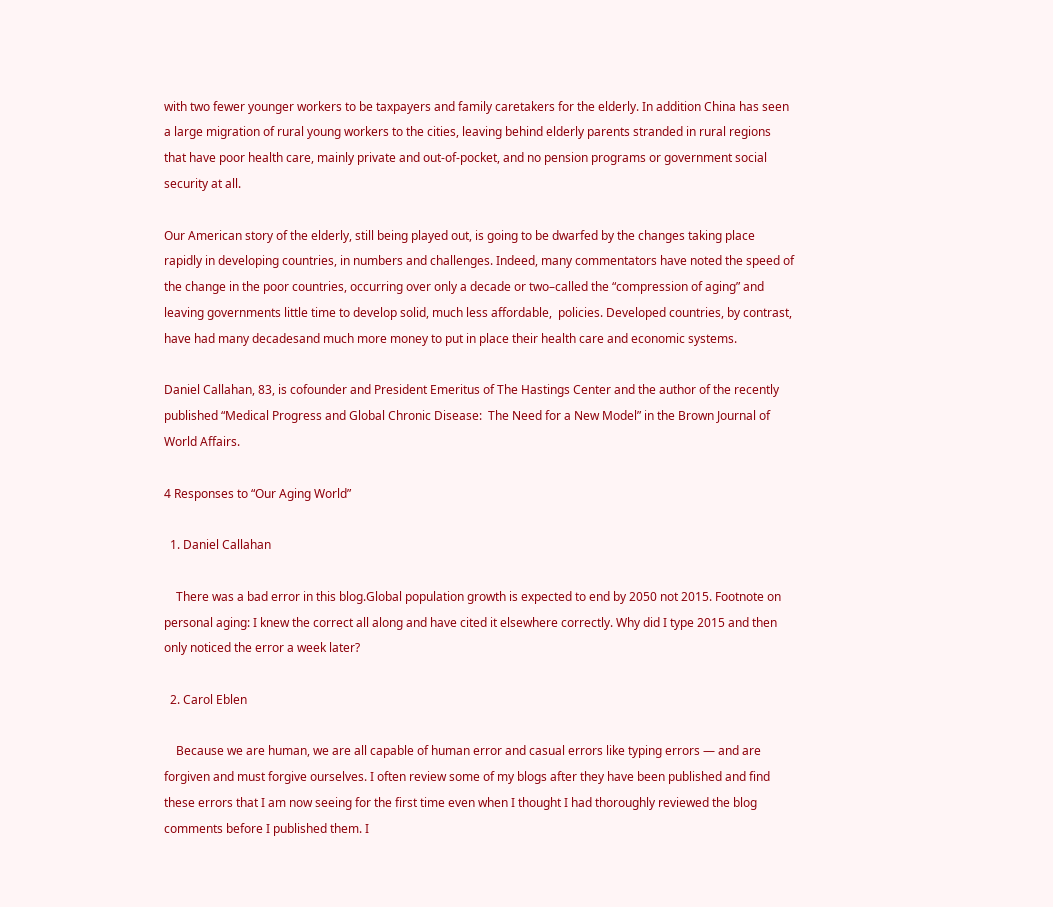with two fewer younger workers to be taxpayers and family caretakers for the elderly. In addition China has seen a large migration of rural young workers to the cities, leaving behind elderly parents stranded in rural regions that have poor health care, mainly private and out-of-pocket, and no pension programs or government social security at all.

Our American story of the elderly, still being played out, is going to be dwarfed by the changes taking place rapidly in developing countries, in numbers and challenges. Indeed, many commentators have noted the speed of the change in the poor countries, occurring over only a decade or two–called the “compression of aging” and leaving governments little time to develop solid, much less affordable,  policies. Developed countries, by contrast, have had many decadesand much more money to put in place their health care and economic systems.

Daniel Callahan, 83, is cofounder and President Emeritus of The Hastings Center and the author of the recently published “Medical Progress and Global Chronic Disease:  The Need for a New Model” in the Brown Journal of World Affairs.

4 Responses to “Our Aging World”

  1. Daniel Callahan

    There was a bad error in this blog.Global population growth is expected to end by 2050 not 2015. Footnote on personal aging: I knew the correct all along and have cited it elsewhere correctly. Why did I type 2015 and then only noticed the error a week later?

  2. Carol Eblen

    Because we are human, we are all capable of human error and casual errors like typing errors — and are forgiven and must forgive ourselves. I often review some of my blogs after they have been published and find these errors that I am now seeing for the first time even when I thought I had thoroughly reviewed the blog comments before I published them. I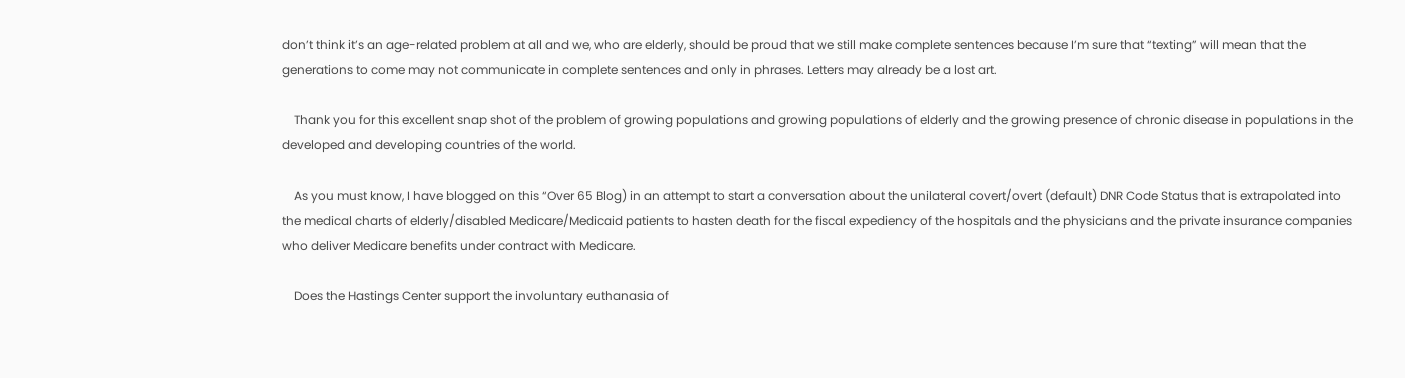don’t think it’s an age-related problem at all and we, who are elderly, should be proud that we still make complete sentences because I’m sure that “texting” will mean that the generations to come may not communicate in complete sentences and only in phrases. Letters may already be a lost art.

    Thank you for this excellent snap shot of the problem of growing populations and growing populations of elderly and the growing presence of chronic disease in populations in the developed and developing countries of the world.

    As you must know, I have blogged on this “Over 65 Blog) in an attempt to start a conversation about the unilateral covert/overt (default) DNR Code Status that is extrapolated into the medical charts of elderly/disabled Medicare/Medicaid patients to hasten death for the fiscal expediency of the hospitals and the physicians and the private insurance companies who deliver Medicare benefits under contract with Medicare.

    Does the Hastings Center support the involuntary euthanasia of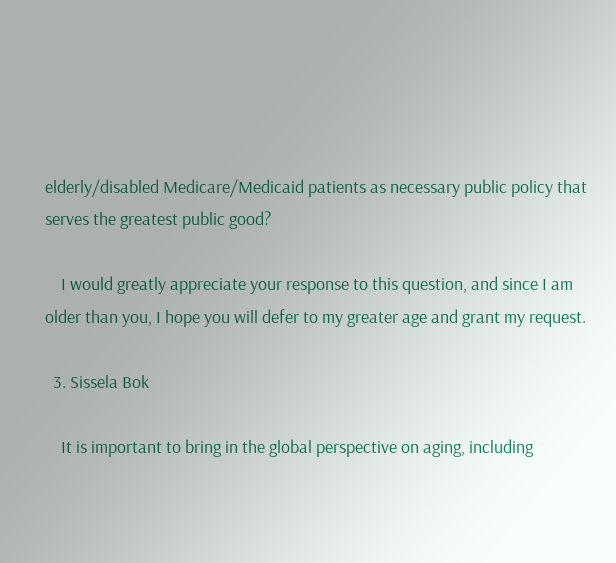elderly/disabled Medicare/Medicaid patients as necessary public policy that serves the greatest public good?

    I would greatly appreciate your response to this question, and since I am older than you, I hope you will defer to my greater age and grant my request.

  3. Sissela Bok

    It is important to bring in the global perspective on aging, including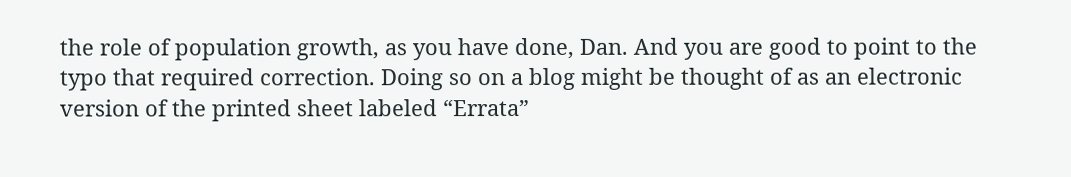the role of population growth, as you have done, Dan. And you are good to point to the typo that required correction. Doing so on a blog might be thought of as an electronic version of the printed sheet labeled “Errata”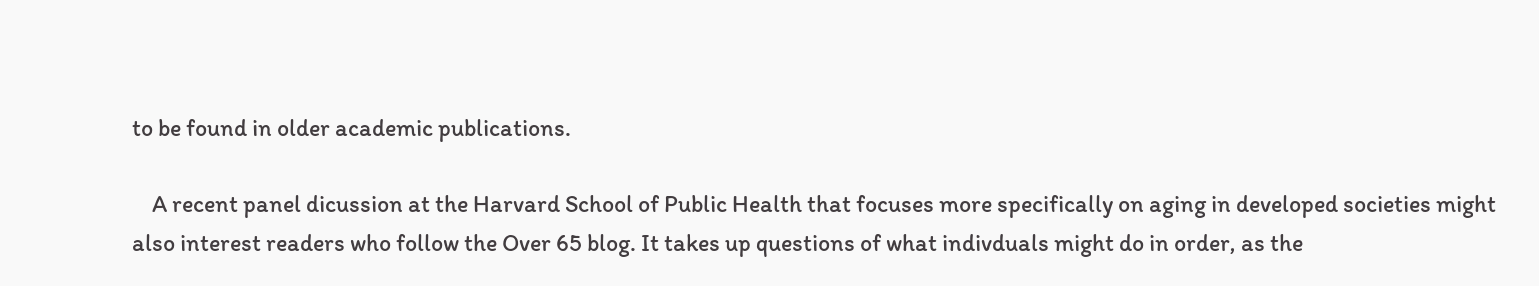to be found in older academic publications.

    A recent panel dicussion at the Harvard School of Public Health that focuses more specifically on aging in developed societies might also interest readers who follow the Over 65 blog. It takes up questions of what indivduals might do in order, as the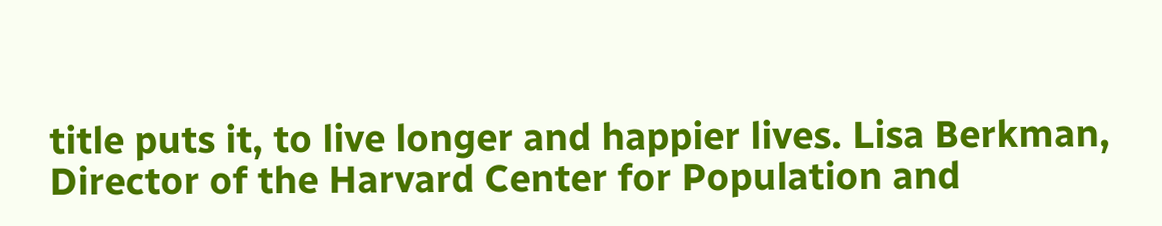title puts it, to live longer and happier lives. Lisa Berkman, Director of the Harvard Center for Population and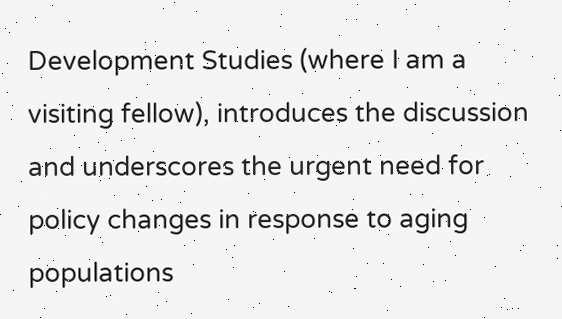Development Studies (where I am a visiting fellow), introduces the discussion and underscores the urgent need for policy changes in response to aging populations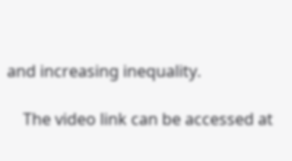and increasing inequality.

    The video link can be accessed at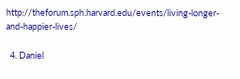http://theforum.sph.harvard.edu/events/living-longer-and-happier-lives/

  4. Daniel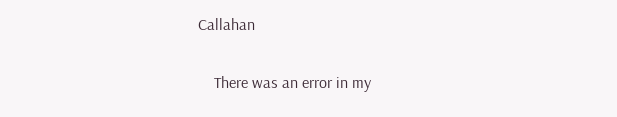Callahan

    There was an error in my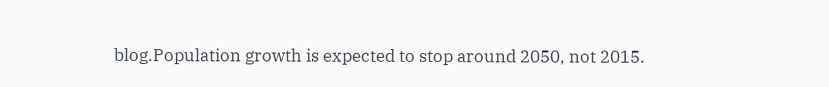blog.Population growth is expected to stop around 2050, not 2015.